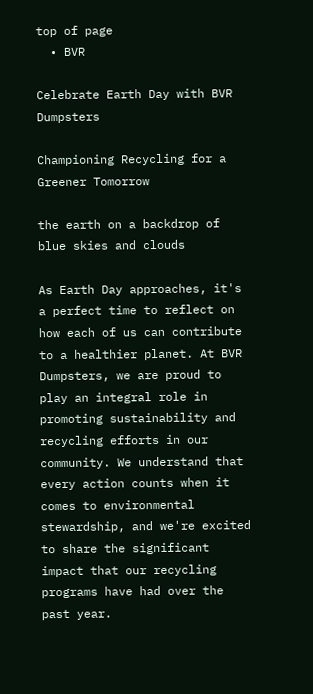top of page
  • BVR

Celebrate Earth Day with BVR Dumpsters

Championing Recycling for a Greener Tomorrow

the earth on a backdrop of blue skies and clouds

As Earth Day approaches, it's a perfect time to reflect on how each of us can contribute to a healthier planet. At BVR Dumpsters, we are proud to play an integral role in promoting sustainability and recycling efforts in our community. We understand that every action counts when it comes to environmental stewardship, and we're excited to share the significant impact that our recycling programs have had over the past year.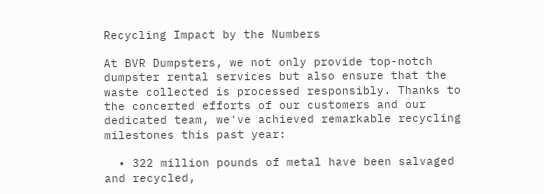Recycling Impact by the Numbers

At BVR Dumpsters, we not only provide top-notch dumpster rental services but also ensure that the waste collected is processed responsibly. Thanks to the concerted efforts of our customers and our dedicated team, we've achieved remarkable recycling milestones this past year:

  • 322 million pounds of metal have been salvaged and recycled,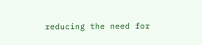reducing the need for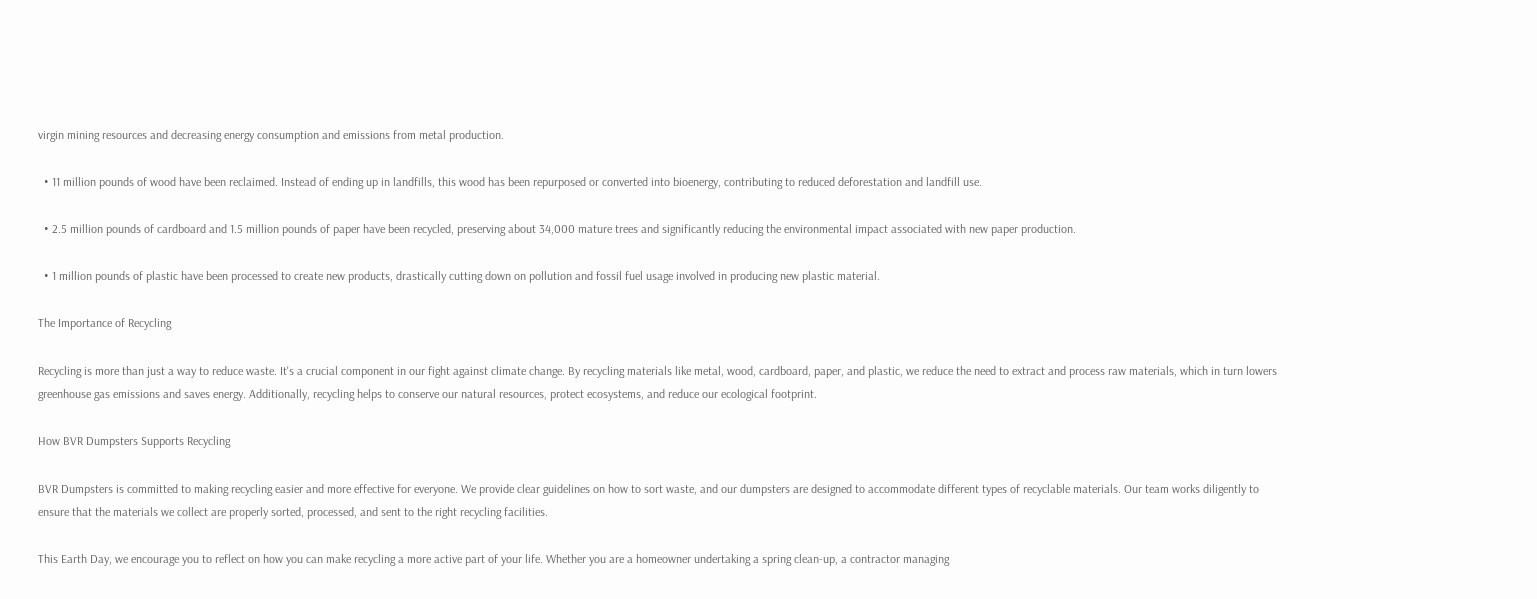virgin mining resources and decreasing energy consumption and emissions from metal production.

  • 11 million pounds of wood have been reclaimed. Instead of ending up in landfills, this wood has been repurposed or converted into bioenergy, contributing to reduced deforestation and landfill use.

  • 2.5 million pounds of cardboard and 1.5 million pounds of paper have been recycled, preserving about 34,000 mature trees and significantly reducing the environmental impact associated with new paper production.

  • 1 million pounds of plastic have been processed to create new products, drastically cutting down on pollution and fossil fuel usage involved in producing new plastic material.

The Importance of Recycling

Recycling is more than just a way to reduce waste. It's a crucial component in our fight against climate change. By recycling materials like metal, wood, cardboard, paper, and plastic, we reduce the need to extract and process raw materials, which in turn lowers greenhouse gas emissions and saves energy. Additionally, recycling helps to conserve our natural resources, protect ecosystems, and reduce our ecological footprint.

How BVR Dumpsters Supports Recycling

BVR Dumpsters is committed to making recycling easier and more effective for everyone. We provide clear guidelines on how to sort waste, and our dumpsters are designed to accommodate different types of recyclable materials. Our team works diligently to ensure that the materials we collect are properly sorted, processed, and sent to the right recycling facilities.

This Earth Day, we encourage you to reflect on how you can make recycling a more active part of your life. Whether you are a homeowner undertaking a spring clean-up, a contractor managing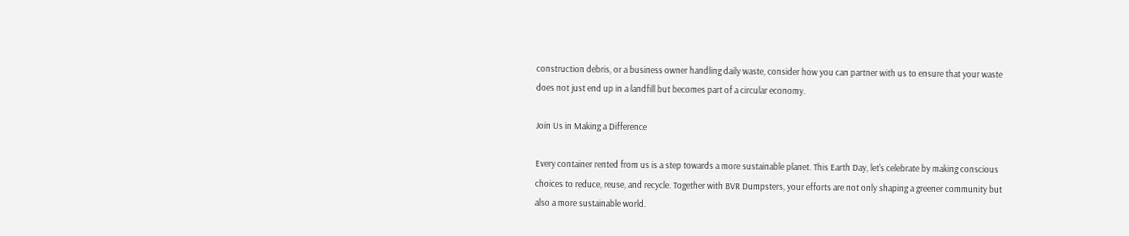construction debris, or a business owner handling daily waste, consider how you can partner with us to ensure that your waste does not just end up in a landfill but becomes part of a circular economy.

Join Us in Making a Difference

Every container rented from us is a step towards a more sustainable planet. This Earth Day, let's celebrate by making conscious choices to reduce, reuse, and recycle. Together with BVR Dumpsters, your efforts are not only shaping a greener community but also a more sustainable world.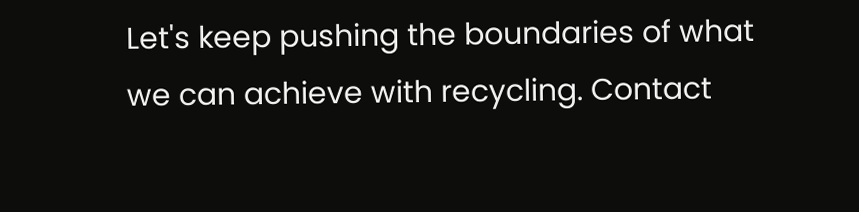Let's keep pushing the boundaries of what we can achieve with recycling. Contact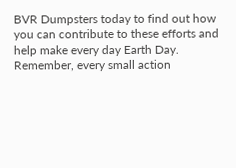BVR Dumpsters today to find out how you can contribute to these efforts and help make every day Earth Day. Remember, every small action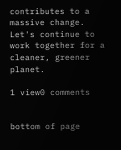contributes to a massive change. Let's continue to work together for a cleaner, greener planet.

1 view0 comments


bottom of page